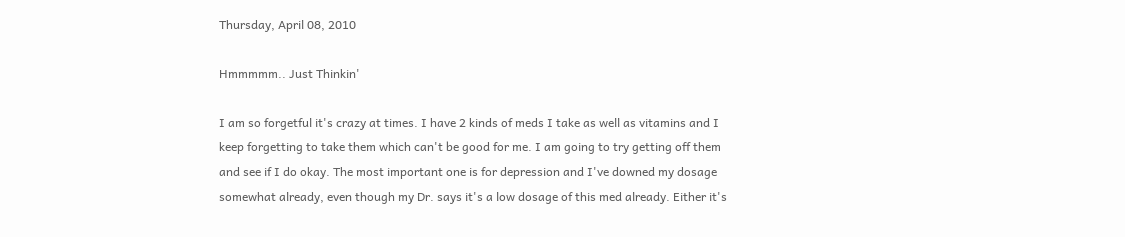Thursday, April 08, 2010

Hmmmmm.. Just Thinkin'

I am so forgetful it's crazy at times. I have 2 kinds of meds I take as well as vitamins and I keep forgetting to take them which can't be good for me. I am going to try getting off them and see if I do okay. The most important one is for depression and I've downed my dosage somewhat already, even though my Dr. says it's a low dosage of this med already. Either it's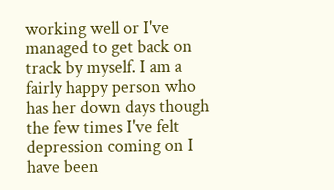working well or I've managed to get back on track by myself. I am a fairly happy person who has her down days though the few times I've felt depression coming on I have been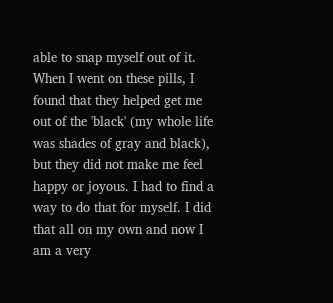able to snap myself out of it. When I went on these pills, I found that they helped get me out of the 'black' (my whole life was shades of gray and black), but they did not make me feel happy or joyous. I had to find a way to do that for myself. I did that all on my own and now I am a very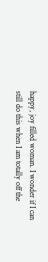happy, joy filled woman. I wonder if I can still do this when I am totally off the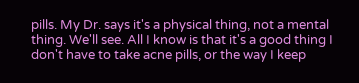pills. My Dr. says it's a physical thing, not a mental thing. We'll see. All I know is that it's a good thing I don't have to take acne pills, or the way I keep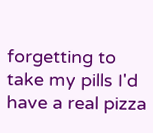forgetting to take my pills I'd have a real pizza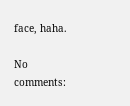face, haha.

No comments: